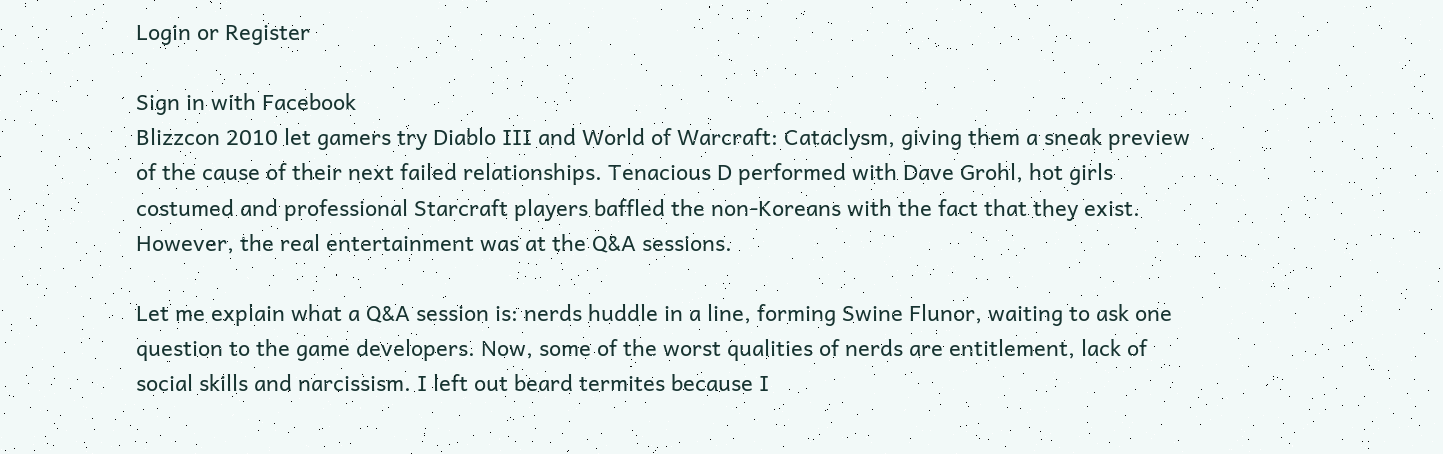Login or Register

Sign in with Facebook
Blizzcon 2010 let gamers try Diablo III and World of Warcraft: Cataclysm, giving them a sneak preview of the cause of their next failed relationships. Tenacious D performed with Dave Grohl, hot girls costumed and professional Starcraft players baffled the non-Koreans with the fact that they exist. However, the real entertainment was at the Q&A sessions.

Let me explain what a Q&A session is: nerds huddle in a line, forming Swine Flunor, waiting to ask one question to the game developers. Now, some of the worst qualities of nerds are entitlement, lack of social skills and narcissism. I left out beard termites because I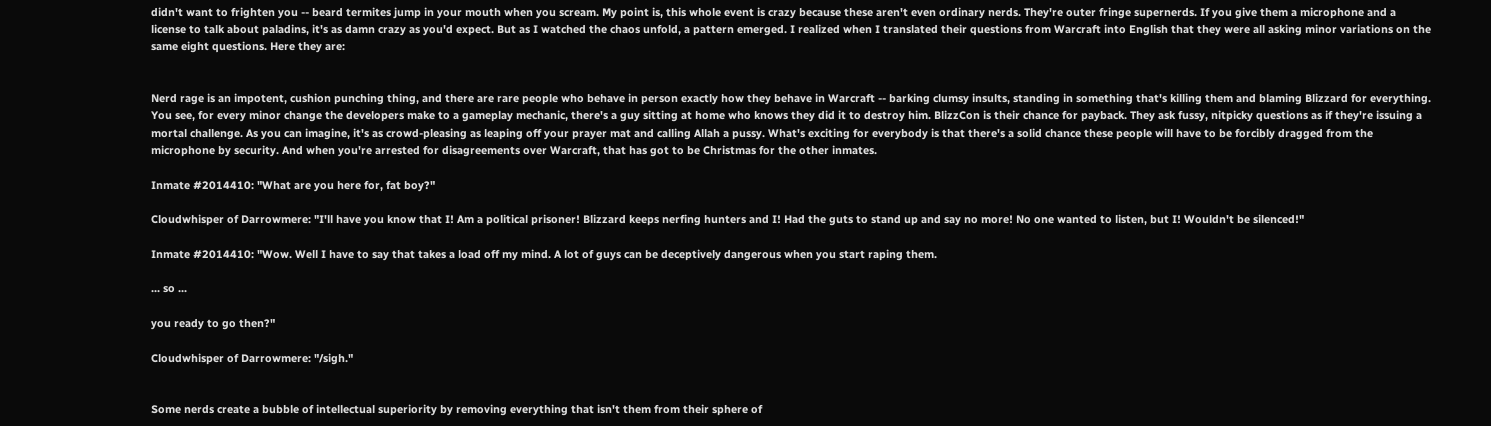didn't want to frighten you -- beard termites jump in your mouth when you scream. My point is, this whole event is crazy because these aren't even ordinary nerds. They're outer fringe supernerds. If you give them a microphone and a license to talk about paladins, it's as damn crazy as you'd expect. But as I watched the chaos unfold, a pattern emerged. I realized when I translated their questions from Warcraft into English that they were all asking minor variations on the same eight questions. Here they are:


Nerd rage is an impotent, cushion punching thing, and there are rare people who behave in person exactly how they behave in Warcraft -- barking clumsy insults, standing in something that's killing them and blaming Blizzard for everything. You see, for every minor change the developers make to a gameplay mechanic, there's a guy sitting at home who knows they did it to destroy him. BlizzCon is their chance for payback. They ask fussy, nitpicky questions as if they're issuing a mortal challenge. As you can imagine, it's as crowd-pleasing as leaping off your prayer mat and calling Allah a pussy. What's exciting for everybody is that there's a solid chance these people will have to be forcibly dragged from the microphone by security. And when you're arrested for disagreements over Warcraft, that has got to be Christmas for the other inmates.

Inmate #2014410: "What are you here for, fat boy?"

Cloudwhisper of Darrowmere: "I'll have you know that I! Am a political prisoner! Blizzard keeps nerfing hunters and I! Had the guts to stand up and say no more! No one wanted to listen, but I! Wouldn't be silenced!"

Inmate #2014410: "Wow. Well I have to say that takes a load off my mind. A lot of guys can be deceptively dangerous when you start raping them.

... so ...

you ready to go then?"

Cloudwhisper of Darrowmere: "/sigh."


Some nerds create a bubble of intellectual superiority by removing everything that isn't them from their sphere of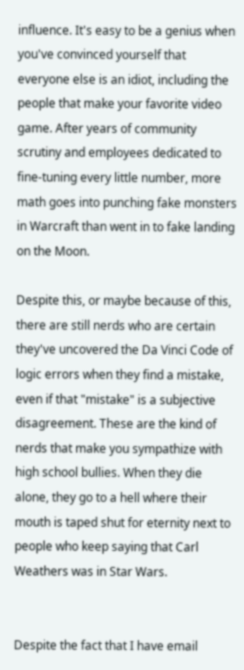influence. It's easy to be a genius when you've convinced yourself that everyone else is an idiot, including the people that make your favorite video game. After years of community scrutiny and employees dedicated to fine-tuning every little number, more math goes into punching fake monsters in Warcraft than went in to fake landing on the Moon.

Despite this, or maybe because of this, there are still nerds who are certain they've uncovered the Da Vinci Code of logic errors when they find a mistake, even if that "mistake" is a subjective disagreement. These are the kind of nerds that make you sympathize with high school bullies. When they die alone, they go to a hell where their mouth is taped shut for eternity next to people who keep saying that Carl Weathers was in Star Wars.


Despite the fact that I have email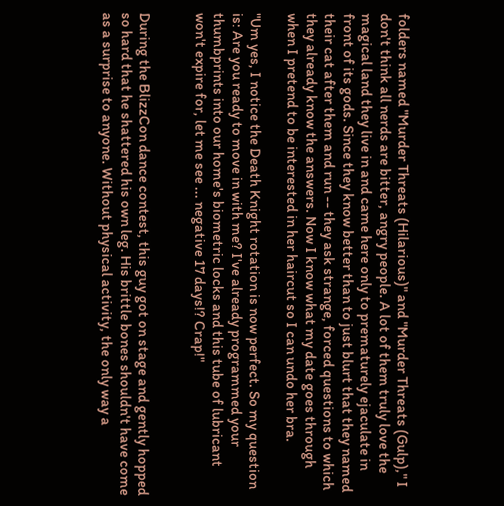folders named "Murder Threats (Hilarious)" and "Murder Threats (Gulp)," I don't think all nerds are bitter, angry people. A lot of them truly love the magical land they live in and came here only to prematurely ejaculate in front of its gods. Since they know better than to just blurt that they named their cat after them and run -- they ask strange, forced questions to which they already know the answers. Now I know what my date goes through when I pretend to be interested in her haircut so I can undo her bra.

"Um yes, I notice the Death Knight rotation is now perfect. So my question is: Are you ready to move in with me? I've already programmed your thumbprints into our home's biometric locks and this tube of lubricant won't expire for, let me see ... negative 17 days!? Crap!"


During the BlizzCon dance contest, this guy got on stage and gently hopped so hard that he shattered his own leg. His brittle bones shouldn't have come as a surprise to anyone. Without physical activity, the only way a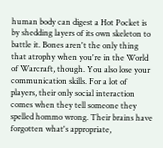human body can digest a Hot Pocket is by shedding layers of its own skeleton to battle it. Bones aren't the only thing that atrophy when you're in the World of Warcraft, though. You also lose your communication skills. For a lot of players, their only social interaction comes when they tell someone they spelled hommo wrong. Their brains have forgotten what's appropriate,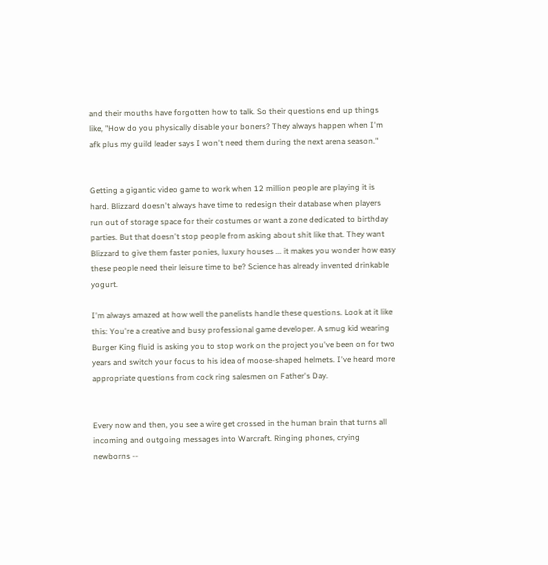and their mouths have forgotten how to talk. So their questions end up things like, "How do you physically disable your boners? They always happen when I'm afk plus my guild leader says I won't need them during the next arena season."


Getting a gigantic video game to work when 12 million people are playing it is hard. Blizzard doesn't always have time to redesign their database when players run out of storage space for their costumes or want a zone dedicated to birthday parties. But that doesn't stop people from asking about shit like that. They want Blizzard to give them faster ponies, luxury houses ... it makes you wonder how easy these people need their leisure time to be? Science has already invented drinkable yogurt.

I'm always amazed at how well the panelists handle these questions. Look at it like this: You're a creative and busy professional game developer. A smug kid wearing Burger King fluid is asking you to stop work on the project you've been on for two years and switch your focus to his idea of moose-shaped helmets. I've heard more appropriate questions from cock ring salesmen on Father's Day.


Every now and then, you see a wire get crossed in the human brain that turns all incoming and outgoing messages into Warcraft. Ringing phones, crying newborns --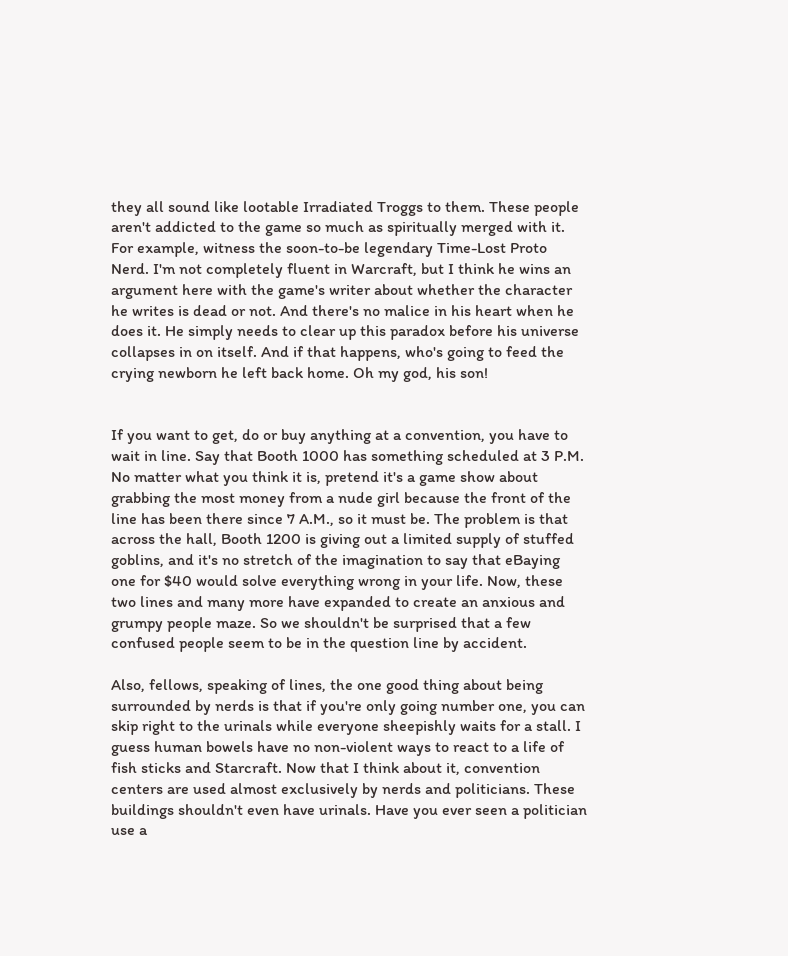they all sound like lootable Irradiated Troggs to them. These people aren't addicted to the game so much as spiritually merged with it. For example, witness the soon-to-be legendary Time-Lost Proto Nerd. I'm not completely fluent in Warcraft, but I think he wins an argument here with the game's writer about whether the character he writes is dead or not. And there's no malice in his heart when he does it. He simply needs to clear up this paradox before his universe collapses in on itself. And if that happens, who's going to feed the crying newborn he left back home. Oh my god, his son!


If you want to get, do or buy anything at a convention, you have to wait in line. Say that Booth 1000 has something scheduled at 3 P.M. No matter what you think it is, pretend it's a game show about grabbing the most money from a nude girl because the front of the line has been there since 7 A.M., so it must be. The problem is that across the hall, Booth 1200 is giving out a limited supply of stuffed goblins, and it's no stretch of the imagination to say that eBaying one for $40 would solve everything wrong in your life. Now, these two lines and many more have expanded to create an anxious and grumpy people maze. So we shouldn't be surprised that a few confused people seem to be in the question line by accident.

Also, fellows, speaking of lines, the one good thing about being surrounded by nerds is that if you're only going number one, you can skip right to the urinals while everyone sheepishly waits for a stall. I guess human bowels have no non-violent ways to react to a life of fish sticks and Starcraft. Now that I think about it, convention centers are used almost exclusively by nerds and politicians. These buildings shouldn't even have urinals. Have you ever seen a politician use a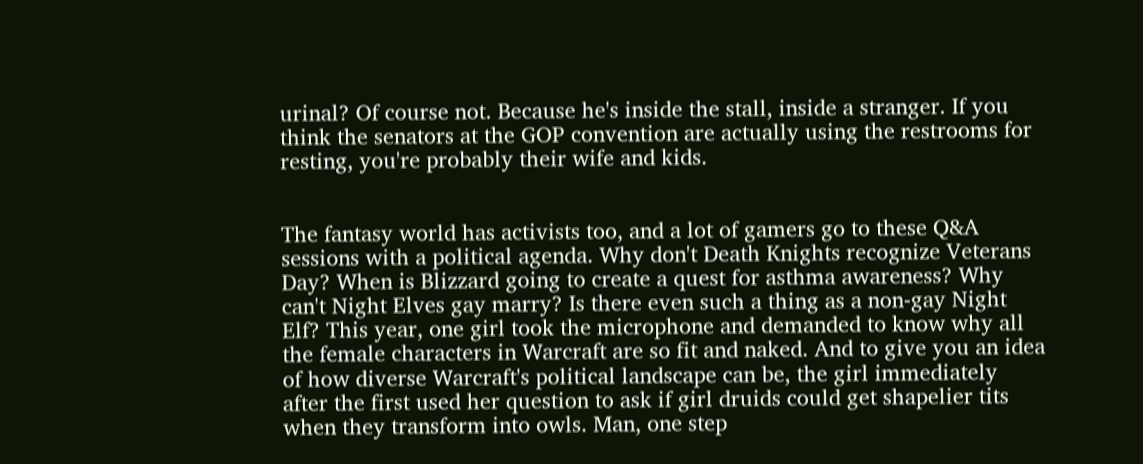urinal? Of course not. Because he's inside the stall, inside a stranger. If you think the senators at the GOP convention are actually using the restrooms for resting, you're probably their wife and kids.


The fantasy world has activists too, and a lot of gamers go to these Q&A sessions with a political agenda. Why don't Death Knights recognize Veterans Day? When is Blizzard going to create a quest for asthma awareness? Why can't Night Elves gay marry? Is there even such a thing as a non-gay Night Elf? This year, one girl took the microphone and demanded to know why all the female characters in Warcraft are so fit and naked. And to give you an idea of how diverse Warcraft's political landscape can be, the girl immediately after the first used her question to ask if girl druids could get shapelier tits when they transform into owls. Man, one step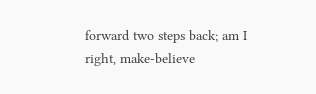forward two steps back; am I right, make-believe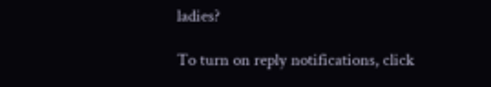ladies?

To turn on reply notifications, click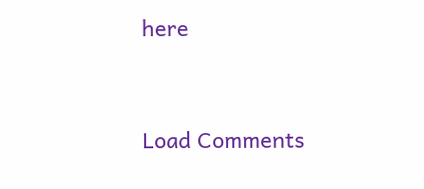here


Load Comments